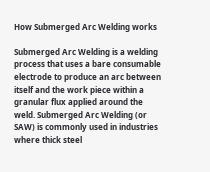How Submerged Arc Welding works

Submerged Arc Welding is a welding process that uses a bare consumable electrode to produce an arc between itself and the work piece within a granular flux applied around the weld. Submerged Arc Welding (or SAW) is commonly used in industries where thick steel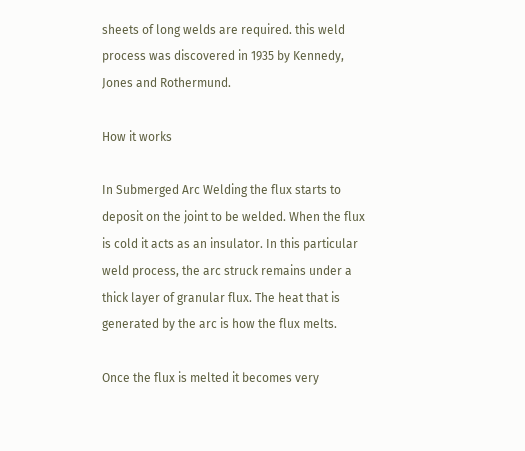sheets of long welds are required. this weld process was discovered in 1935 by Kennedy, Jones and Rothermund.

How it works

In Submerged Arc Welding the flux starts to deposit on the joint to be welded. When the flux is cold it acts as an insulator. In this particular weld process, the arc struck remains under a thick layer of granular flux. The heat that is generated by the arc is how the flux melts.

Once the flux is melted it becomes very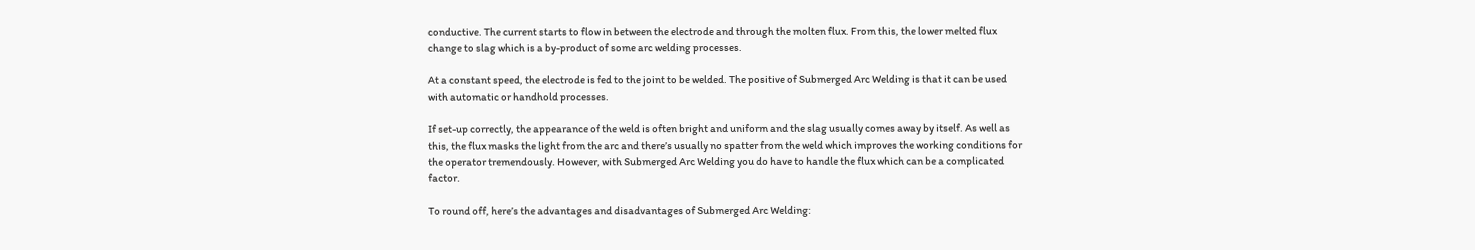conductive. The current starts to flow in between the electrode and through the molten flux. From this, the lower melted flux change to slag which is a by-product of some arc welding processes.

At a constant speed, the electrode is fed to the joint to be welded. The positive of Submerged Arc Welding is that it can be used with automatic or handhold processes.

If set-up correctly, the appearance of the weld is often bright and uniform and the slag usually comes away by itself. As well as this, the flux masks the light from the arc and there’s usually no spatter from the weld which improves the working conditions for the operator tremendously. However, with Submerged Arc Welding you do have to handle the flux which can be a complicated factor.

To round off, here’s the advantages and disadvantages of Submerged Arc Welding: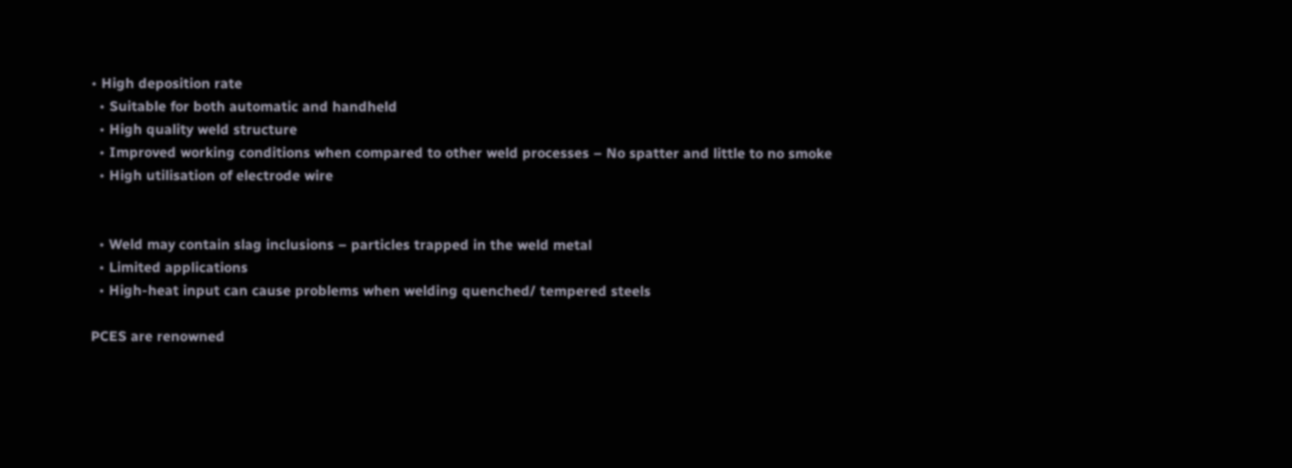• High deposition rate
  • Suitable for both automatic and handheld
  • High quality weld structure
  • Improved working conditions when compared to other weld processes – No spatter and little to no smoke
  • High utilisation of electrode wire


  • Weld may contain slag inclusions – particles trapped in the weld metal
  • Limited applications
  • High-heat input can cause problems when welding quenched/ tempered steels

PCES are renowned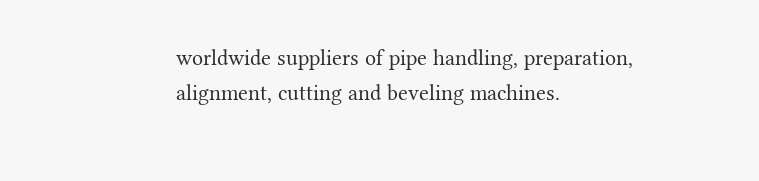worldwide suppliers of pipe handling, preparation, alignment, cutting and beveling machines.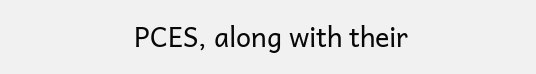PCES, along with their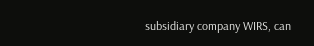subsidiary company WIRS, can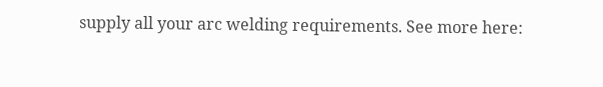supply all your arc welding requirements. See more here: